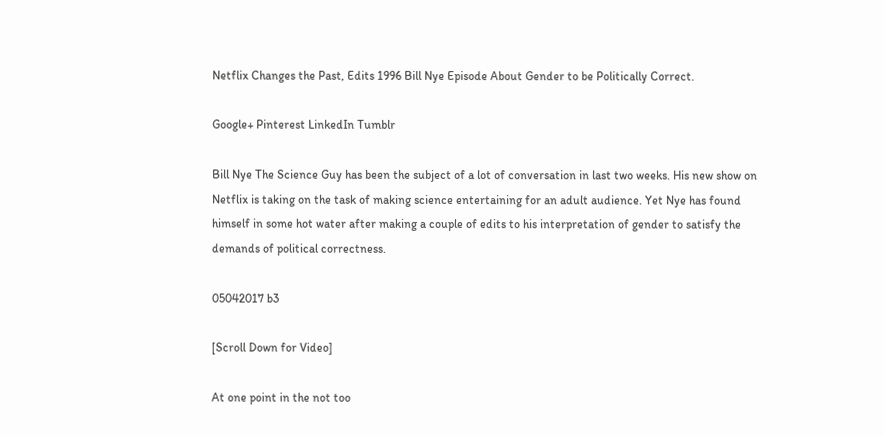Netflix Changes the Past, Edits 1996 Bill Nye Episode About Gender to be Politically Correct.

Google+ Pinterest LinkedIn Tumblr

Bill Nye The Science Guy has been the subject of a lot of conversation in last two weeks. His new show on Netflix is taking on the task of making science entertaining for an adult audience. Yet Nye has found himself in some hot water after making a couple of edits to his interpretation of gender to satisfy the demands of political correctness.

05042017 b3

[Scroll Down for Video]

At one point in the not too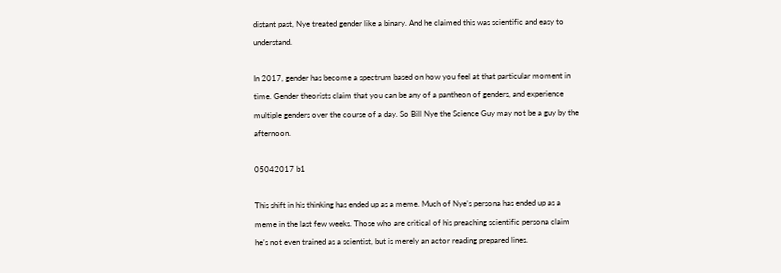distant past, Nye treated gender like a binary. And he claimed this was scientific and easy to understand.

In 2017, gender has become a spectrum based on how you feel at that particular moment in time. Gender theorists claim that you can be any of a pantheon of genders, and experience multiple genders over the course of a day. So Bill Nye the Science Guy may not be a guy by the afternoon.

05042017 b1

This shift in his thinking has ended up as a meme. Much of Nye’s persona has ended up as a meme in the last few weeks. Those who are critical of his preaching scientific persona claim he’s not even trained as a scientist, but is merely an actor reading prepared lines.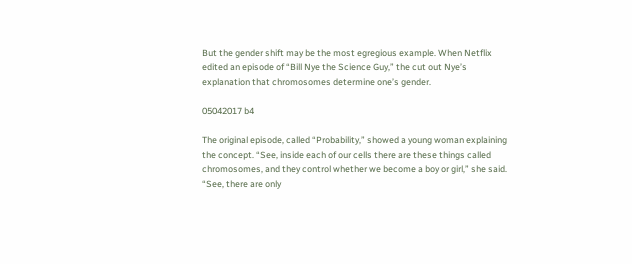But the gender shift may be the most egregious example. When Netflix edited an episode of “Bill Nye the Science Guy,” the cut out Nye’s explanation that chromosomes determine one’s gender.

05042017 b4

The original episode, called “Probability,” showed a young woman explaining the concept. “See, inside each of our cells there are these things called chromosomes, and they control whether we become a boy or girl,” she said. “See, there are only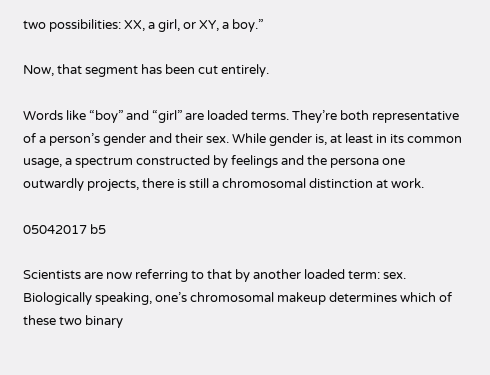two possibilities: XX, a girl, or XY, a boy.”

Now, that segment has been cut entirely.

Words like “boy” and “girl” are loaded terms. They’re both representative of a person’s gender and their sex. While gender is, at least in its common usage, a spectrum constructed by feelings and the persona one outwardly projects, there is still a chromosomal distinction at work.

05042017 b5

Scientists are now referring to that by another loaded term: sex. Biologically speaking, one’s chromosomal makeup determines which of these two binary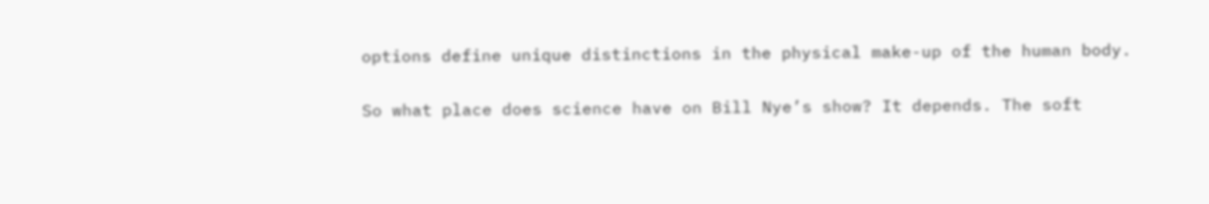options define unique distinctions in the physical make-up of the human body.

So what place does science have on Bill Nye’s show? It depends. The soft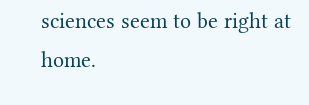sciences seem to be right at home.